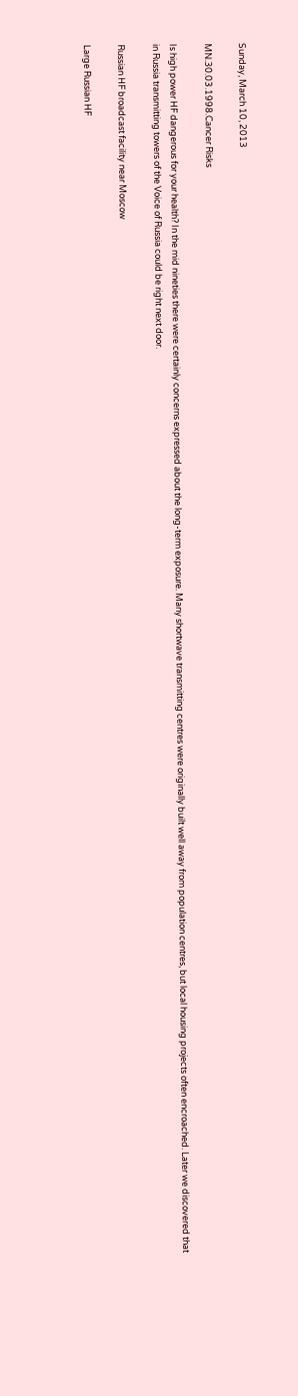Sunday, March 10, 2013

MN.30.03.1998.Cancer Risks

Is high power HF dangerous for your health? In the mid nineties there were certainly concerns expressed about the long-term exposure. Many shortwave transmitting centres were originally built well away from population centres, but local housing projects often encroached. Later we discovered that in Russia transmitting towers of the Voice of Russia could be right next door.

Russian HF broadcast facility near Moscow

Large Russian HF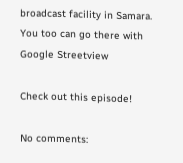broadcast facility in Samara. You too can go there with Google Streetview

Check out this episode!

No comments: